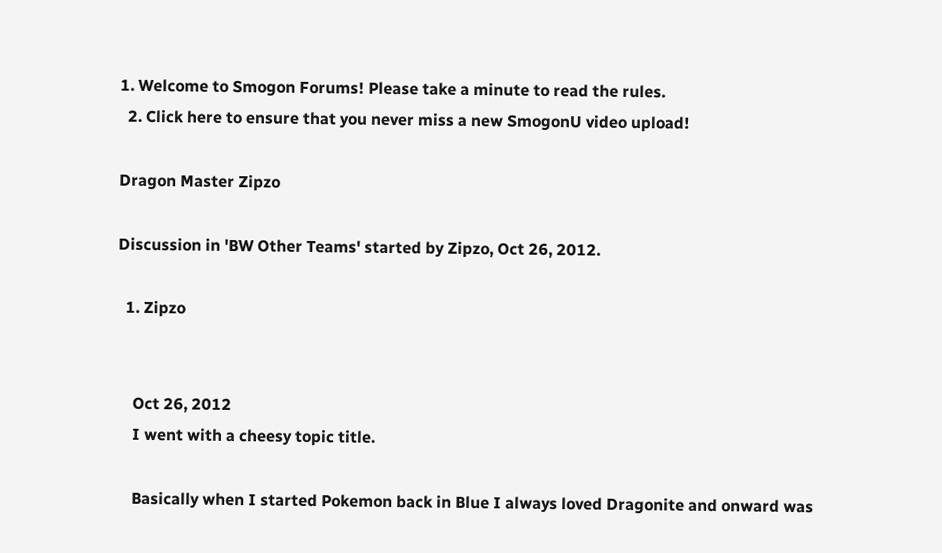1. Welcome to Smogon Forums! Please take a minute to read the rules.
  2. Click here to ensure that you never miss a new SmogonU video upload!

Dragon Master Zipzo

Discussion in 'BW Other Teams' started by Zipzo, Oct 26, 2012.

  1. Zipzo


    Oct 26, 2012
    I went with a cheesy topic title.

    Basically when I started Pokemon back in Blue I always loved Dragonite and onward was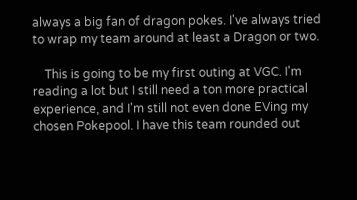always a big fan of dragon pokes. I've always tried to wrap my team around at least a Dragon or two.

    This is going to be my first outing at VGC. I'm reading a lot but I still need a ton more practical experience, and I'm still not even done EVing my chosen Pokepool. I have this team rounded out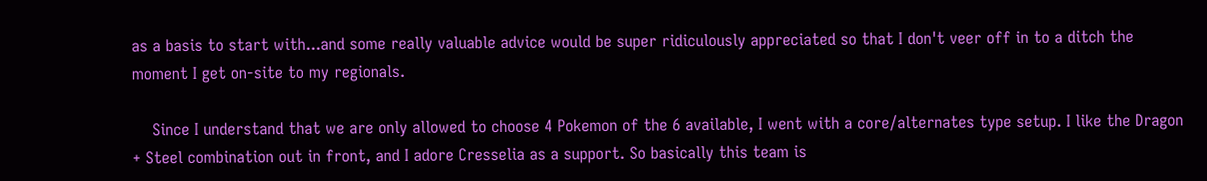as a basis to start with...and some really valuable advice would be super ridiculously appreciated so that I don't veer off in to a ditch the moment I get on-site to my regionals.

    Since I understand that we are only allowed to choose 4 Pokemon of the 6 available, I went with a core/alternates type setup. I like the Dragon + Steel combination out in front, and I adore Cresselia as a support. So basically this team is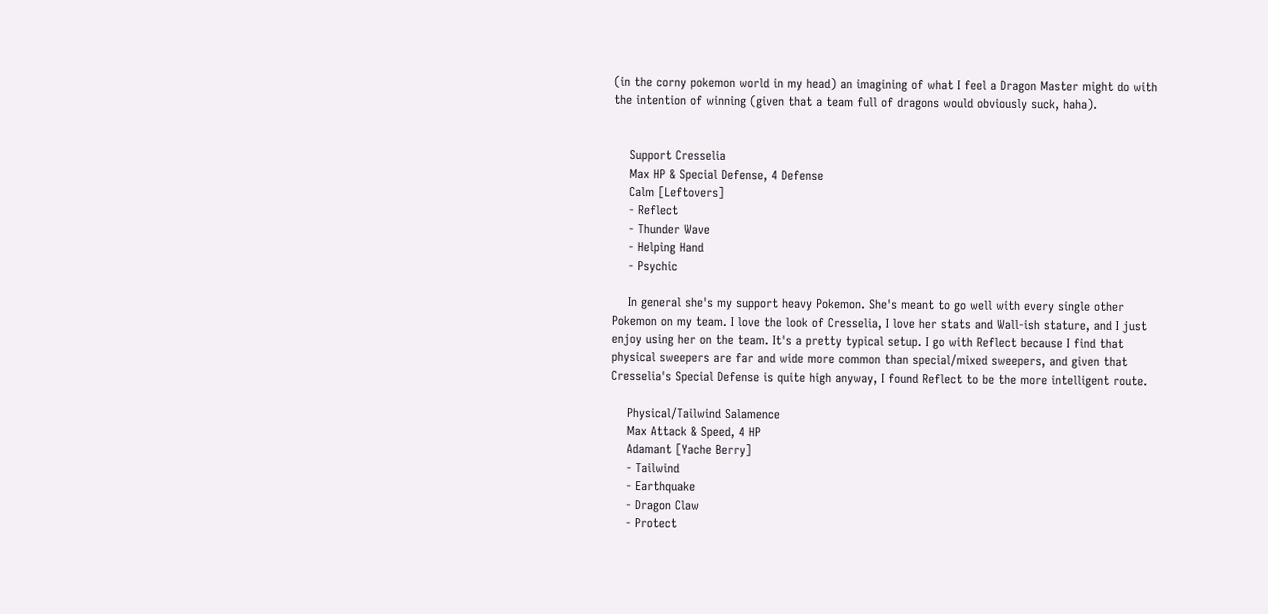(in the corny pokemon world in my head) an imagining of what I feel a Dragon Master might do with the intention of winning (given that a team full of dragons would obviously suck, haha).


    Support Cresselia
    Max HP & Special Defense, 4 Defense
    Calm [Leftovers]
    - Reflect
    - Thunder Wave
    - Helping Hand
    - Psychic

    In general she's my support heavy Pokemon. She's meant to go well with every single other Pokemon on my team. I love the look of Cresselia, I love her stats and Wall-ish stature, and I just enjoy using her on the team. It's a pretty typical setup. I go with Reflect because I find that physical sweepers are far and wide more common than special/mixed sweepers, and given that Cresselia's Special Defense is quite high anyway, I found Reflect to be the more intelligent route.

    Physical/Tailwind Salamence
    Max Attack & Speed, 4 HP
    Adamant [Yache Berry]
    - Tailwind
    - Earthquake
    - Dragon Claw
    - Protect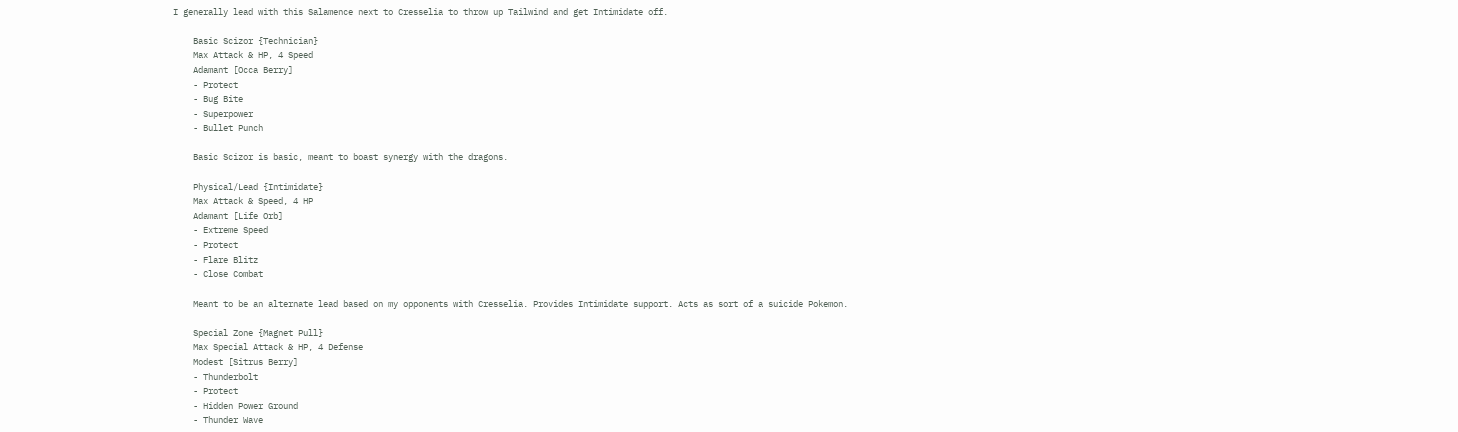I generally lead with this Salamence next to Cresselia to throw up Tailwind and get Intimidate off.

    Basic Scizor {Technician}
    Max Attack & HP, 4 Speed
    Adamant [Occa Berry]
    - Protect
    - Bug Bite
    - Superpower
    - Bullet Punch

    Basic Scizor is basic, meant to boast synergy with the dragons.

    Physical/Lead {Intimidate}
    Max Attack & Speed, 4 HP
    Adamant [Life Orb]
    - Extreme Speed
    - Protect
    - Flare Blitz
    - Close Combat

    Meant to be an alternate lead based on my opponents with Cresselia. Provides Intimidate support. Acts as sort of a suicide Pokemon.

    Special Zone {Magnet Pull}
    Max Special Attack & HP, 4 Defense
    Modest [Sitrus Berry]
    - Thunderbolt
    - Protect
    - Hidden Power Ground
    - Thunder Wave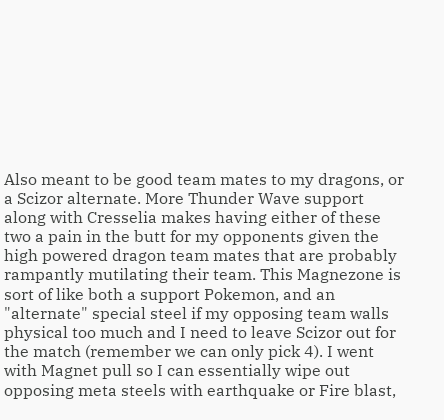Also meant to be good team mates to my dragons, or a Scizor alternate. More Thunder Wave support along with Cresselia makes having either of these two a pain in the butt for my opponents given the high powered dragon team mates that are probably rampantly mutilating their team. This Magnezone is sort of like both a support Pokemon, and an "alternate" special steel if my opposing team walls physical too much and I need to leave Scizor out for the match (remember we can only pick 4). I went with Magnet pull so I can essentially wipe out opposing meta steels with earthquake or Fire blast,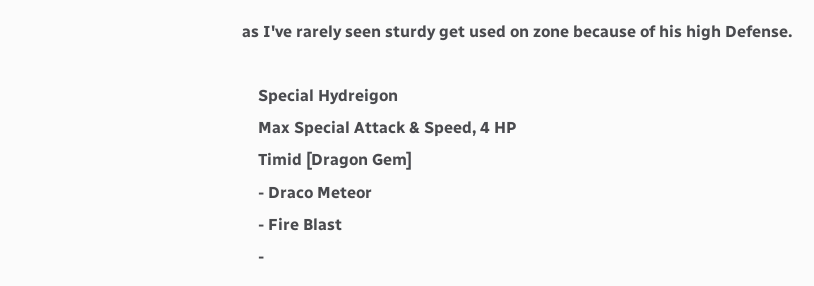as I've rarely seen sturdy get used on zone because of his high Defense.

    Special Hydreigon
    Max Special Attack & Speed, 4 HP
    Timid [Dragon Gem]
    - Draco Meteor
    - Fire Blast
    -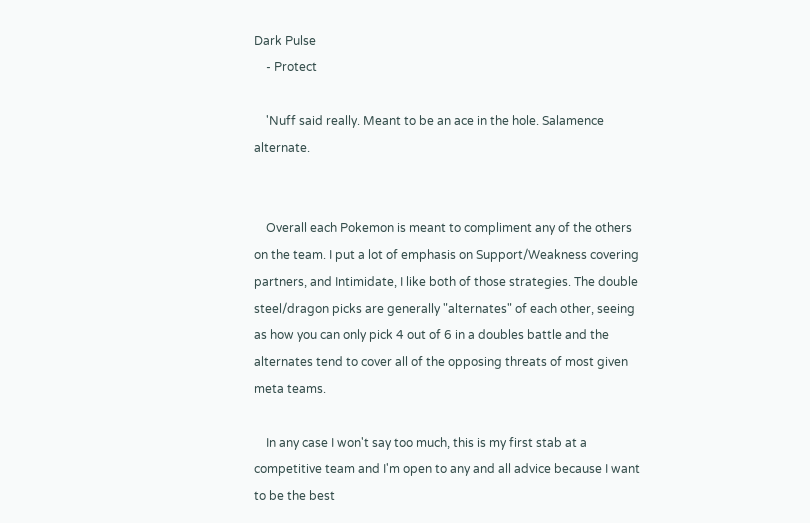Dark Pulse
    - Protect

    'Nuff said really. Meant to be an ace in the hole. Salamence alternate.


    Overall each Pokemon is meant to compliment any of the others on the team. I put a lot of emphasis on Support/Weakness covering partners, and Intimidate, I like both of those strategies. The double steel/dragon picks are generally "alternates" of each other, seeing as how you can only pick 4 out of 6 in a doubles battle and the alternates tend to cover all of the opposing threats of most given meta teams.

    In any case I won't say too much, this is my first stab at a competitive team and I'm open to any and all advice because I want to be the best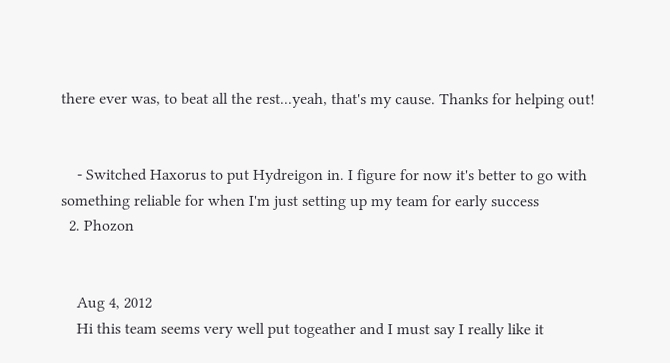there ever was, to beat all the rest...yeah, that's my cause. Thanks for helping out!


    - Switched Haxorus to put Hydreigon in. I figure for now it's better to go with something reliable for when I'm just setting up my team for early success
  2. Phozon


    Aug 4, 2012
    Hi this team seems very well put togeather and I must say I really like it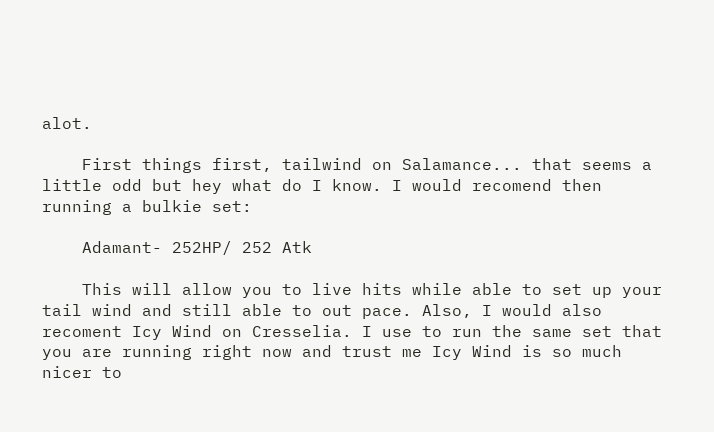alot.

    First things first, tailwind on Salamance... that seems a little odd but hey what do I know. I would recomend then running a bulkie set:

    Adamant- 252HP/ 252 Atk

    This will allow you to live hits while able to set up your tail wind and still able to out pace. Also, I would also recoment Icy Wind on Cresselia. I use to run the same set that you are running right now and trust me Icy Wind is so much nicer to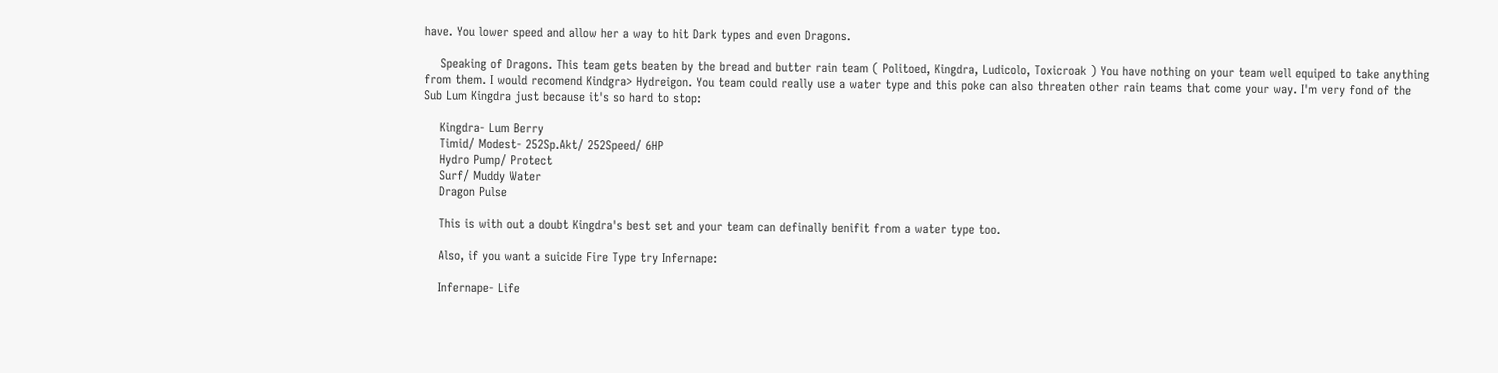have. You lower speed and allow her a way to hit Dark types and even Dragons.

    Speaking of Dragons. This team gets beaten by the bread and butter rain team ( Politoed, Kingdra, Ludicolo, Toxicroak ) You have nothing on your team well equiped to take anything from them. I would recomend Kindgra> Hydreigon. You team could really use a water type and this poke can also threaten other rain teams that come your way. I'm very fond of the Sub Lum Kingdra just because it's so hard to stop:

    Kingdra- Lum Berry
    Timid/ Modest- 252Sp.Akt/ 252Speed/ 6HP
    Hydro Pump/ Protect
    Surf/ Muddy Water
    Dragon Pulse

    This is with out a doubt Kingdra's best set and your team can definally benifit from a water type too.

    Also, if you want a suicide Fire Type try Infernape:

    Infernape- Life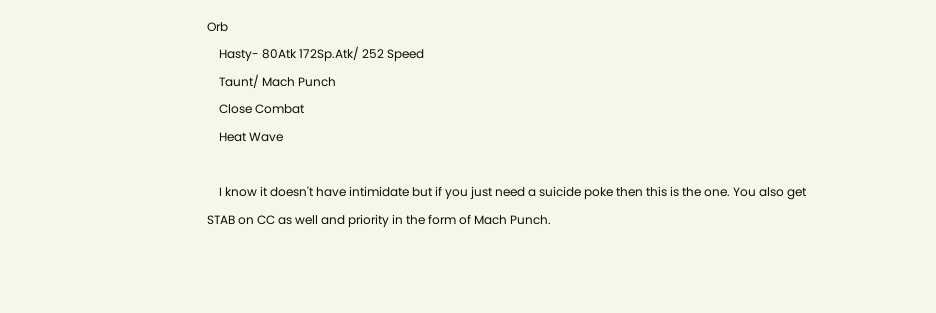Orb
    Hasty- 80Atk 172Sp.Atk/ 252 Speed
    Taunt/ Mach Punch
    Close Combat
    Heat Wave

    I know it doesn't have intimidate but if you just need a suicide poke then this is the one. You also get STAB on CC as well and priority in the form of Mach Punch.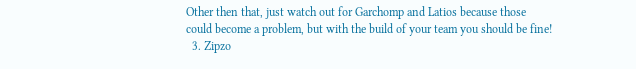Other then that, just watch out for Garchomp and Latios because those could become a problem, but with the build of your team you should be fine!
  3. Zipzo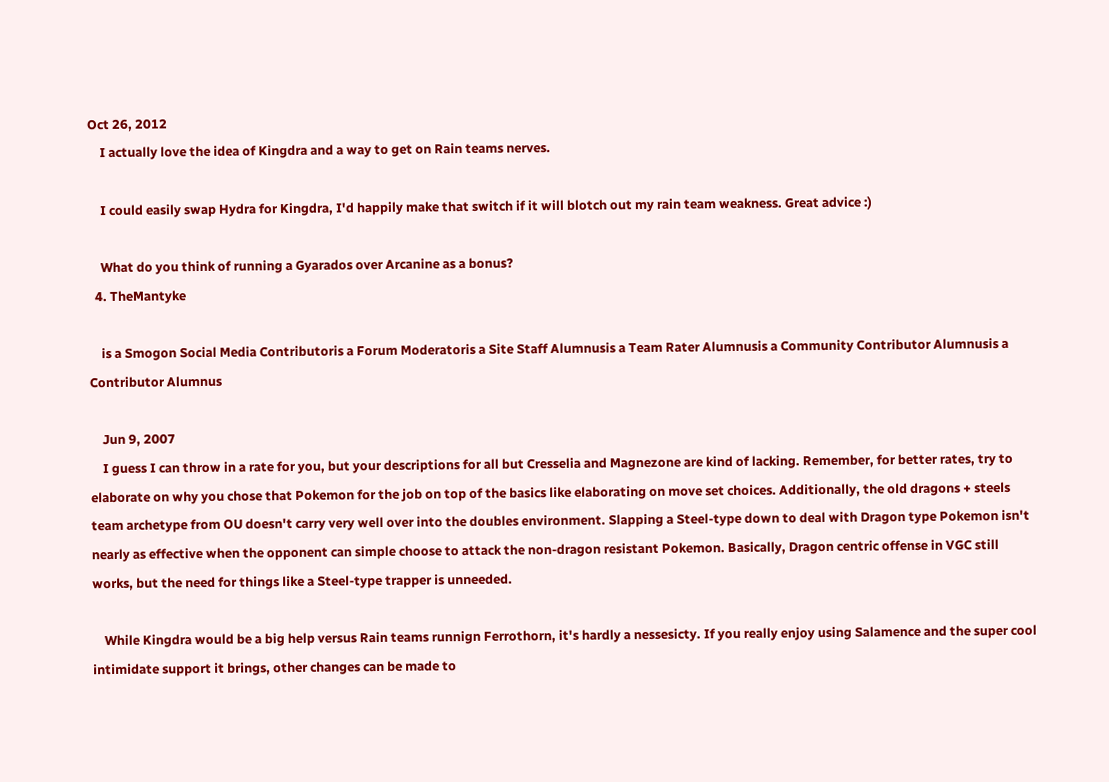Oct 26, 2012
    I actually love the idea of Kingdra and a way to get on Rain teams nerves.

    I could easily swap Hydra for Kingdra, I'd happily make that switch if it will blotch out my rain team weakness. Great advice :)

    What do you think of running a Gyarados over Arcanine as a bonus?
  4. TheMantyke

    is a Smogon Social Media Contributoris a Forum Moderatoris a Site Staff Alumnusis a Team Rater Alumnusis a Community Contributor Alumnusis a Contributor Alumnus

    Jun 9, 2007
    I guess I can throw in a rate for you, but your descriptions for all but Cresselia and Magnezone are kind of lacking. Remember, for better rates, try to elaborate on why you chose that Pokemon for the job on top of the basics like elaborating on move set choices. Additionally, the old dragons + steels team archetype from OU doesn't carry very well over into the doubles environment. Slapping a Steel-type down to deal with Dragon type Pokemon isn't nearly as effective when the opponent can simple choose to attack the non-dragon resistant Pokemon. Basically, Dragon centric offense in VGC still works, but the need for things like a Steel-type trapper is unneeded.

    While Kingdra would be a big help versus Rain teams runnign Ferrothorn, it's hardly a nessesicty. If you really enjoy using Salamence and the super cool intimidate support it brings, other changes can be made to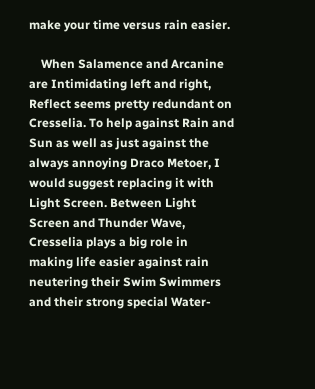make your time versus rain easier.

    When Salamence and Arcanine are Intimidating left and right, Reflect seems pretty redundant on Cresselia. To help against Rain and Sun as well as just against the always annoying Draco Metoer, I would suggest replacing it with Light Screen. Between Light Screen and Thunder Wave, Cresselia plays a big role in making life easier against rain neutering their Swim Swimmers and their strong special Water-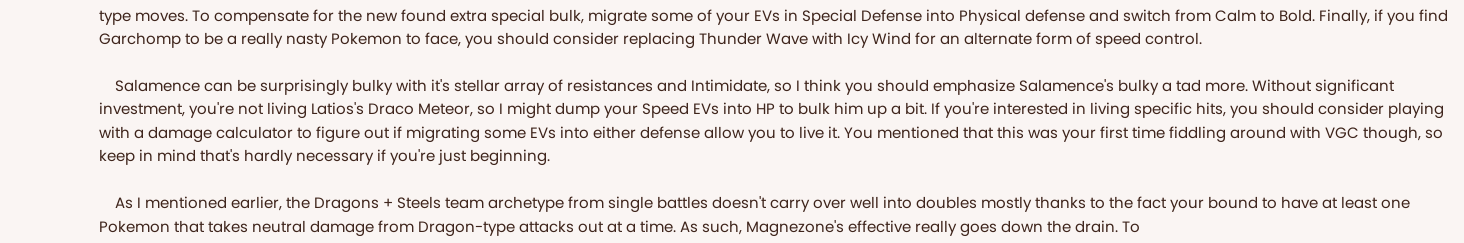type moves. To compensate for the new found extra special bulk, migrate some of your EVs in Special Defense into Physical defense and switch from Calm to Bold. Finally, if you find Garchomp to be a really nasty Pokemon to face, you should consider replacing Thunder Wave with Icy Wind for an alternate form of speed control.

    Salamence can be surprisingly bulky with it's stellar array of resistances and Intimidate, so I think you should emphasize Salamence's bulky a tad more. Without significant investment, you're not living Latios's Draco Meteor, so I might dump your Speed EVs into HP to bulk him up a bit. If you're interested in living specific hits, you should consider playing with a damage calculator to figure out if migrating some EVs into either defense allow you to live it. You mentioned that this was your first time fiddling around with VGC though, so keep in mind that's hardly necessary if you're just beginning.

    As I mentioned earlier, the Dragons + Steels team archetype from single battles doesn't carry over well into doubles mostly thanks to the fact your bound to have at least one Pokemon that takes neutral damage from Dragon-type attacks out at a time. As such, Magnezone's effective really goes down the drain. To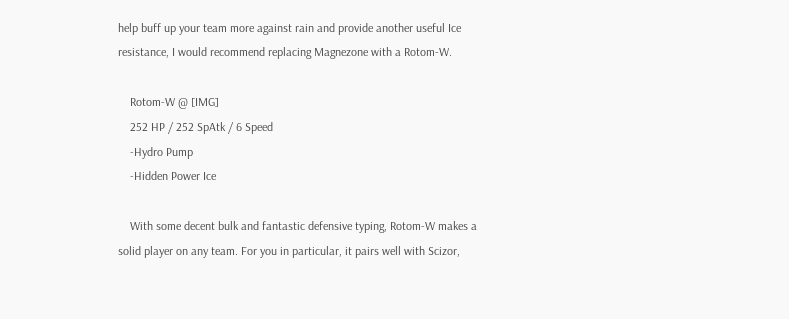help buff up your team more against rain and provide another useful Ice resistance, I would recommend replacing Magnezone with a Rotom-W.

    Rotom-W @ [IMG]
    252 HP / 252 SpAtk / 6 Speed
    -Hydro Pump
    -Hidden Power Ice

    With some decent bulk and fantastic defensive typing, Rotom-W makes a solid player on any team. For you in particular, it pairs well with Scizor,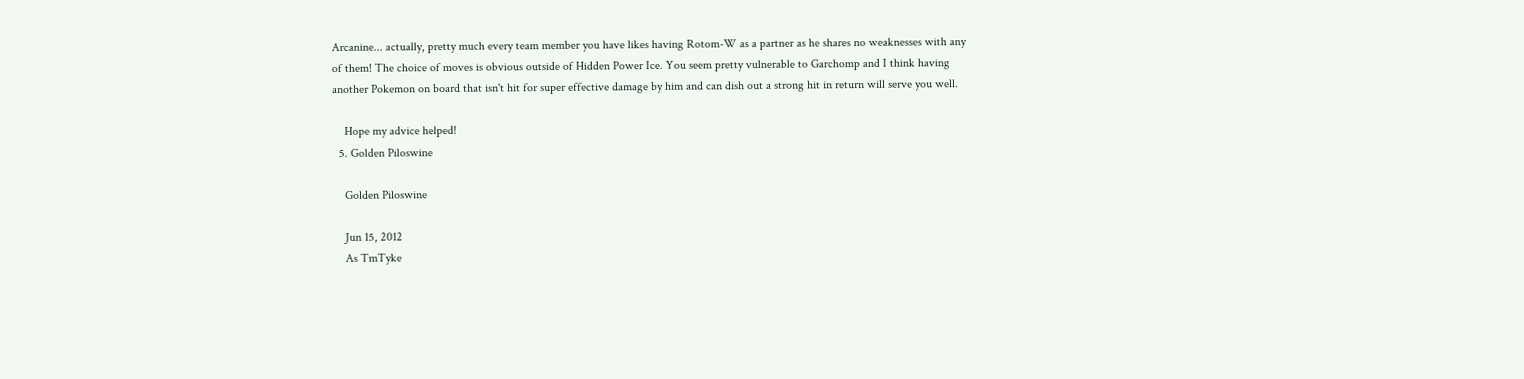Arcanine... actually, pretty much every team member you have likes having Rotom-W as a partner as he shares no weaknesses with any of them! The choice of moves is obvious outside of Hidden Power Ice. You seem pretty vulnerable to Garchomp and I think having another Pokemon on board that isn't hit for super effective damage by him and can dish out a strong hit in return will serve you well.

    Hope my advice helped!
  5. Golden Piloswine

    Golden Piloswine

    Jun 15, 2012
    As TmTyke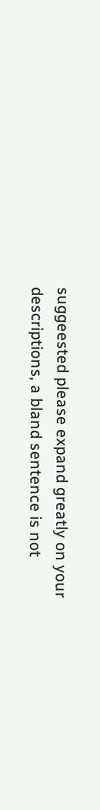suggeested please expand greatly on your descriptions, a bland sentence is not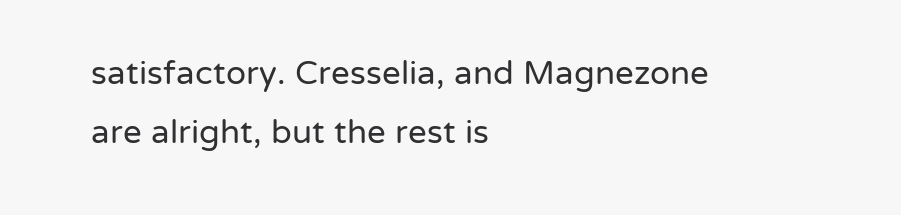satisfactory. Cresselia, and Magnezone are alright, but the rest is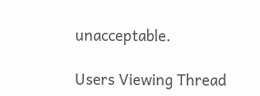unacceptable.

Users Viewing Thread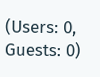(Users: 0, Guests: 0)